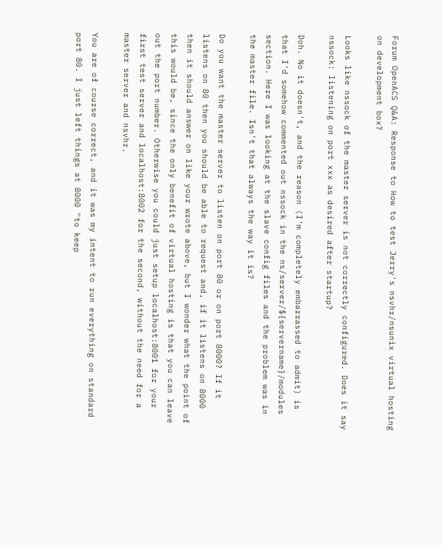Forum OpenACS Q&A: Response to How to test Jerry's nsvhr/nsunix virtual hosting on development box?

Looks like nssock of the master server is not correctly configured. Does it say nssock: listening on port xxx as desired after startup?

Doh. No it doesn't, and the reason (I'm completely embarrassed to admit) is that I'd somehow commented out nssock in the ns/server/${servername}/modules section. Here I was looking at the slave config files and the problem was in the master file. Isn't that always the way it is?

Do you want the master server to listen on port 80 or on port 8000? If it listens on 80 then you should be able to request and, if it listens on 8000 then it should answer on like your wrote above, but I wonder what the point of this would be, since the only benefit of virtual hosting is that you can leave out the port number. Otherwise you could just setup localhost:8001 for your first test server and localhost:8002 for the second, without the need for a master server and nsvhr.

You are of course correct, and it was my intent to run everything on standard port 80. I just left things at 8000 "to keep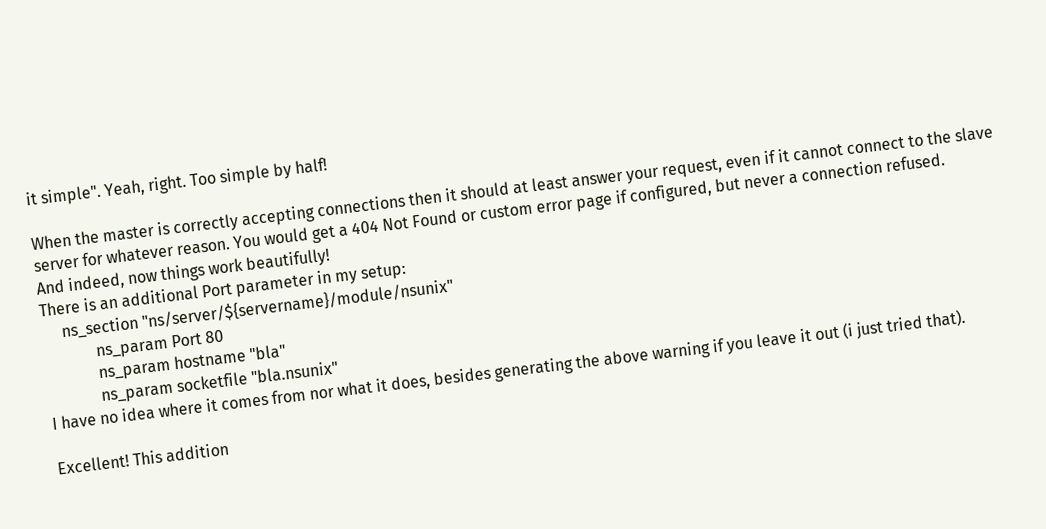it simple". Yeah, right. Too simple by half!

When the master is correctly accepting connections then it should at least answer your request, even if it cannot connect to the slave server for whatever reason. You would get a 404 Not Found or custom error page if configured, but never a connection refused.
And indeed, now things work beautifully!
There is an additional Port parameter in my setup:
     ns_section "ns/server/${servername}/module/nsunix"
             ns_param Port 80
             ns_param hostname "bla"
             ns_param socketfile "bla.nsunix"
I have no idea where it comes from nor what it does, besides generating the above warning if you leave it out (i just tried that).

Excellent! This addition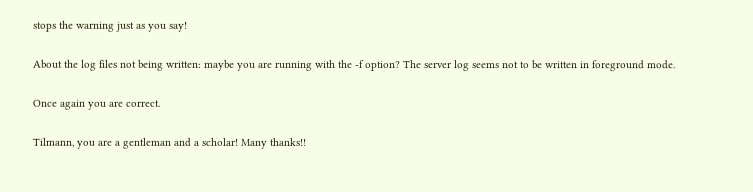stops the warning just as you say!

About the log files not being written: maybe you are running with the -f option? The server log seems not to be written in foreground mode.

Once again you are correct.

Tilmann, you are a gentleman and a scholar! Many thanks!!